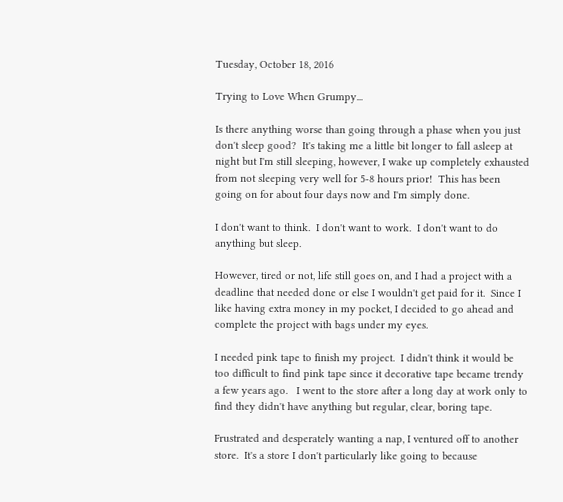Tuesday, October 18, 2016

Trying to Love When Grumpy...

Is there anything worse than going through a phase when you just don't sleep good?  It's taking me a little bit longer to fall asleep at night but I'm still sleeping, however, I wake up completely exhausted from not sleeping very well for 5-8 hours prior!  This has been going on for about four days now and I'm simply done.

I don't want to think.  I don't want to work.  I don't want to do anything but sleep.

However, tired or not, life still goes on, and I had a project with a deadline that needed done or else I wouldn't get paid for it.  Since I like having extra money in my pocket, I decided to go ahead and complete the project with bags under my eyes.

I needed pink tape to finish my project.  I didn't think it would be too difficult to find pink tape since it decorative tape became trendy a few years ago.   I went to the store after a long day at work only to find they didn't have anything but regular, clear, boring tape.

Frustrated and desperately wanting a nap, I ventured off to another store.  It's a store I don't particularly like going to because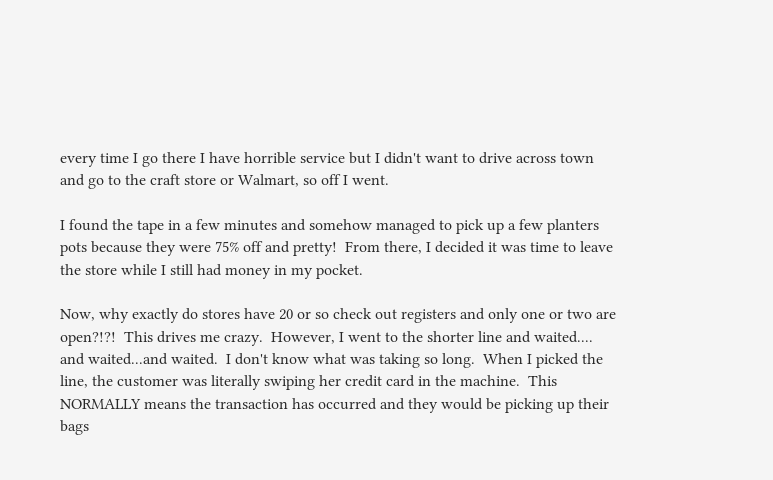every time I go there I have horrible service but I didn't want to drive across town and go to the craft store or Walmart, so off I went.

I found the tape in a few minutes and somehow managed to pick up a few planters pots because they were 75% off and pretty!  From there, I decided it was time to leave the store while I still had money in my pocket.

Now, why exactly do stores have 20 or so check out registers and only one or two are open?!?!  This drives me crazy.  However, I went to the shorter line and waited.... and waited...and waited.  I don't know what was taking so long.  When I picked the line, the customer was literally swiping her credit card in the machine.  This NORMALLY means the transaction has occurred and they would be picking up their bags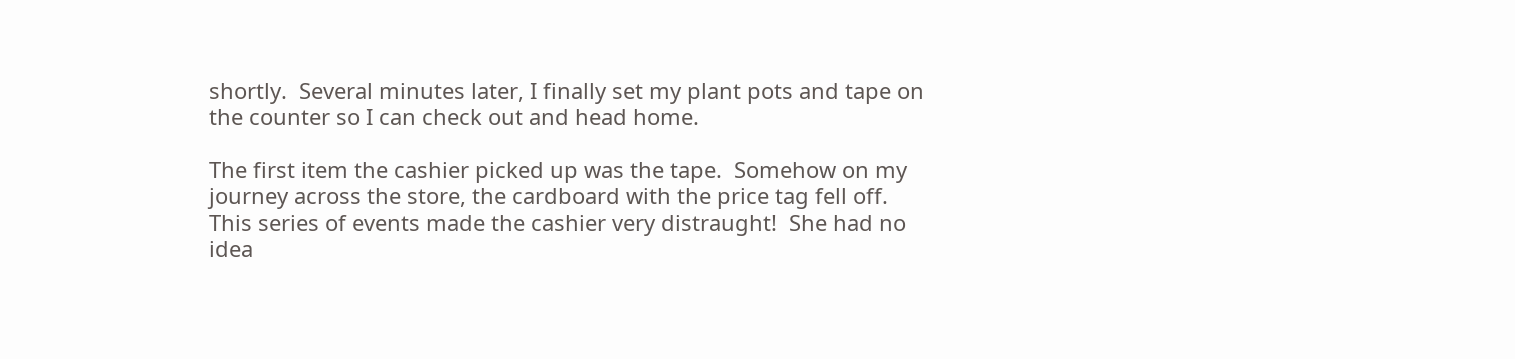shortly.  Several minutes later, I finally set my plant pots and tape on the counter so I can check out and head home.

The first item the cashier picked up was the tape.  Somehow on my journey across the store, the cardboard with the price tag fell off.  This series of events made the cashier very distraught!  She had no idea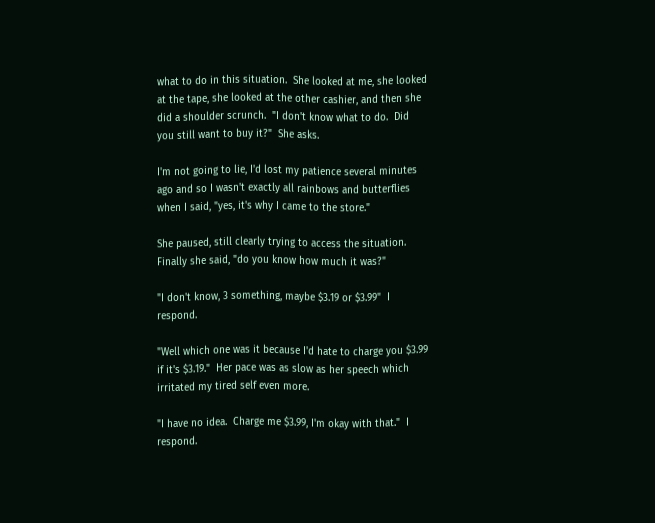what to do in this situation.  She looked at me, she looked at the tape, she looked at the other cashier, and then she did a shoulder scrunch.  "I don't know what to do.  Did you still want to buy it?"  She asks.

I'm not going to lie, I'd lost my patience several minutes ago and so I wasn't exactly all rainbows and butterflies when I said, "yes, it's why I came to the store."

She paused, still clearly trying to access the situation.  Finally she said, "do you know how much it was?"

"I don't know, 3 something, maybe $3.19 or $3.99"  I respond.

"Well which one was it because I'd hate to charge you $3.99 if it's $3.19."  Her pace was as slow as her speech which irritated my tired self even more.

"I have no idea.  Charge me $3.99, I'm okay with that."  I respond.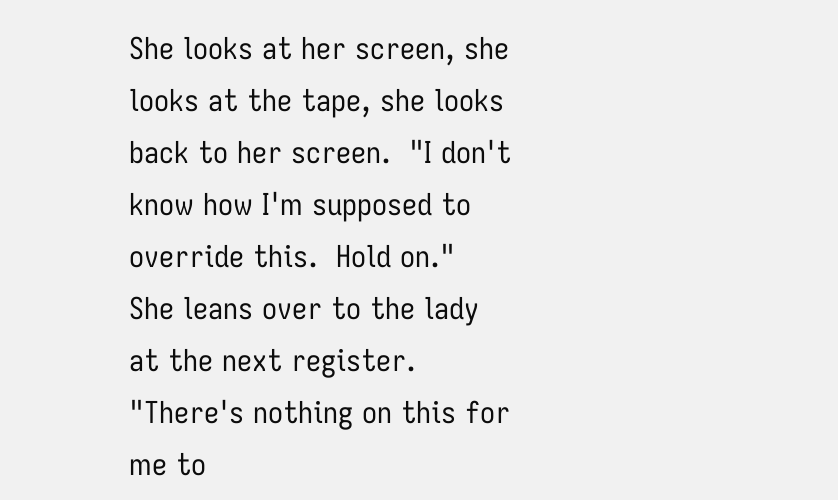She looks at her screen, she looks at the tape, she looks back to her screen.  "I don't know how I'm supposed to override this.  Hold on."  She leans over to the lady at the next register.  "There's nothing on this for me to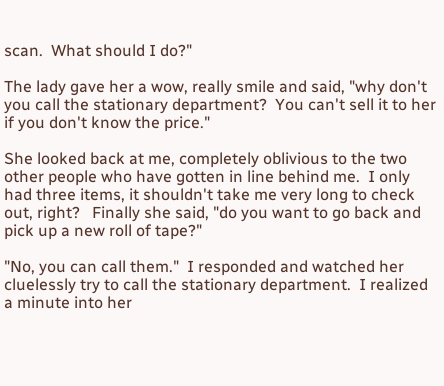scan.  What should I do?"

The lady gave her a wow, really smile and said, "why don't you call the stationary department?  You can't sell it to her if you don't know the price."

She looked back at me, completely oblivious to the two other people who have gotten in line behind me.  I only had three items, it shouldn't take me very long to check out, right?   Finally she said, "do you want to go back and pick up a new roll of tape?"

"No, you can call them."  I responded and watched her cluelessly try to call the stationary department.  I realized a minute into her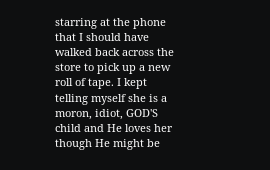starring at the phone that I should have walked back across the store to pick up a new roll of tape. I kept telling myself she is a moron, idiot, GOD'S child and He loves her though He might be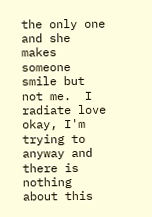the only one and she makes someone smile but not me.  I radiate love okay, I'm trying to anyway and there is nothing about this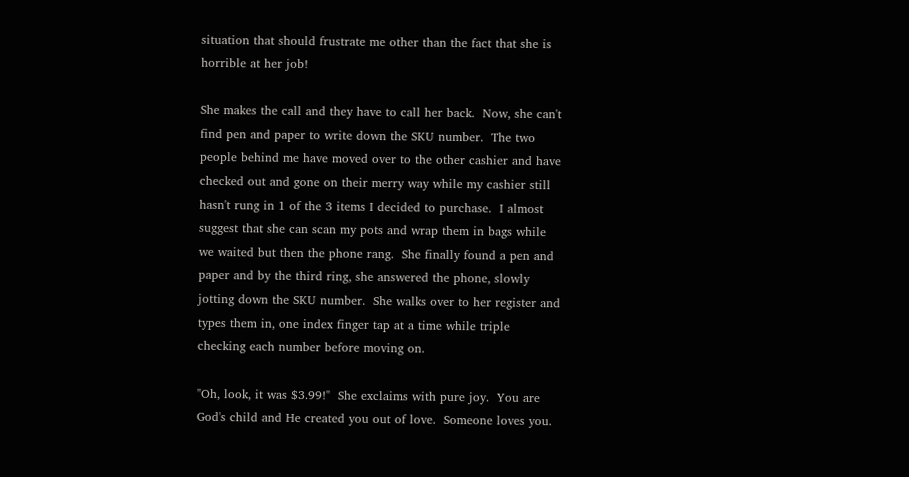situation that should frustrate me other than the fact that she is horrible at her job!

She makes the call and they have to call her back.  Now, she can't find pen and paper to write down the SKU number.  The two people behind me have moved over to the other cashier and have checked out and gone on their merry way while my cashier still hasn't rung in 1 of the 3 items I decided to purchase.  I almost suggest that she can scan my pots and wrap them in bags while we waited but then the phone rang.  She finally found a pen and paper and by the third ring, she answered the phone, slowly jotting down the SKU number.  She walks over to her register and types them in, one index finger tap at a time while triple checking each number before moving on.

"Oh, look, it was $3.99!"  She exclaims with pure joy.  You are God's child and He created you out of love.  Someone loves you.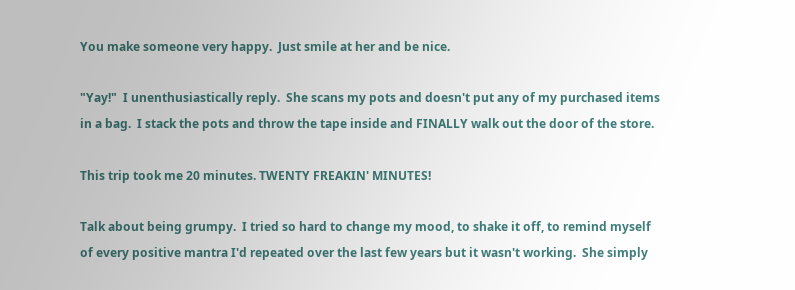You make someone very happy.  Just smile at her and be nice.

"Yay!"  I unenthusiastically reply.  She scans my pots and doesn't put any of my purchased items in a bag.  I stack the pots and throw the tape inside and FINALLY walk out the door of the store.

This trip took me 20 minutes. TWENTY FREAKIN' MINUTES!

Talk about being grumpy.  I tried so hard to change my mood, to shake it off, to remind myself of every positive mantra I'd repeated over the last few years but it wasn't working.  She simply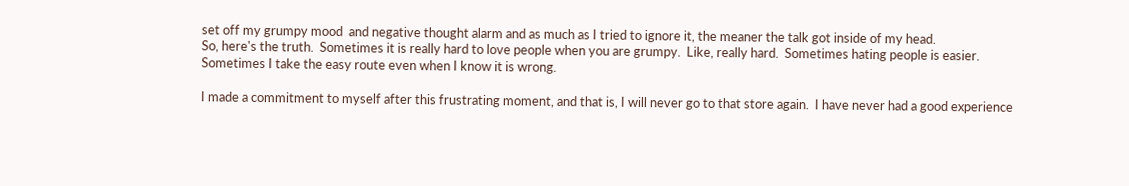set off my grumpy mood  and negative thought alarm and as much as I tried to ignore it, the meaner the talk got inside of my head.
So, here's the truth.  Sometimes it is really hard to love people when you are grumpy.  Like, really hard.  Sometimes hating people is easier.  Sometimes I take the easy route even when I know it is wrong.

I made a commitment to myself after this frustrating moment, and that is, I will never go to that store again.  I have never had a good experience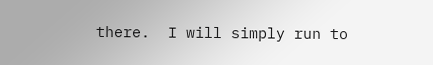there.  I will simply run to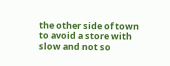the other side of town to avoid a store with slow and not so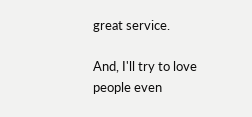great service.

And, I'll try to love people even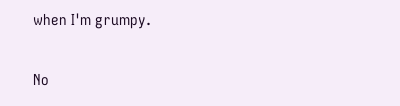when I'm grumpy.

No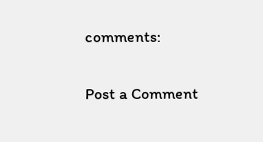comments:

Post a Comment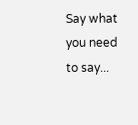Say what you need to say...